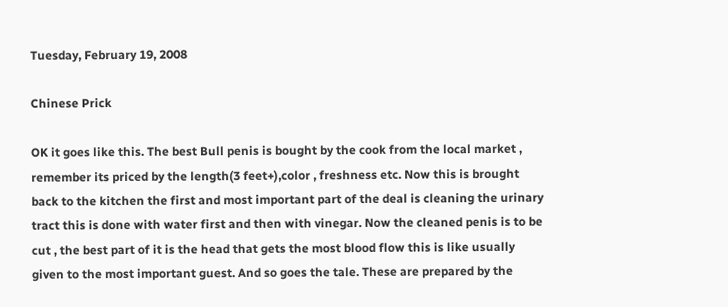Tuesday, February 19, 2008

Chinese Prick

OK it goes like this. The best Bull penis is bought by the cook from the local market , remember its priced by the length(3 feet+),color , freshness etc. Now this is brought back to the kitchen the first and most important part of the deal is cleaning the urinary tract this is done with water first and then with vinegar. Now the cleaned penis is to be cut , the best part of it is the head that gets the most blood flow this is like usually given to the most important guest. And so goes the tale. These are prepared by the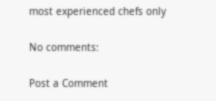most experienced chefs only

No comments:

Post a Comment